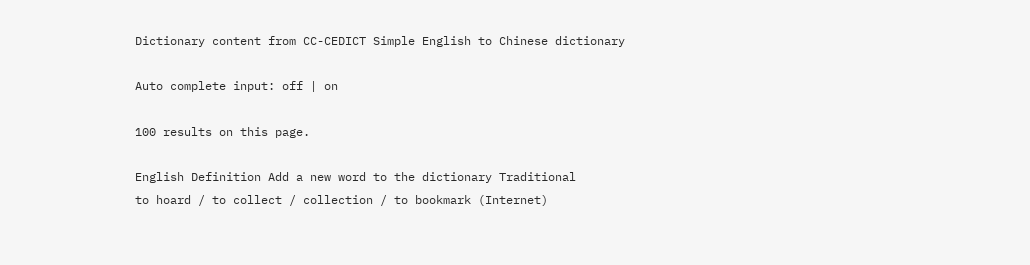Dictionary content from CC-CEDICT Simple English to Chinese dictionary

Auto complete input: off | on

100 results on this page.

English Definition Add a new word to the dictionary Traditional
to hoard / to collect / collection / to bookmark (Internet)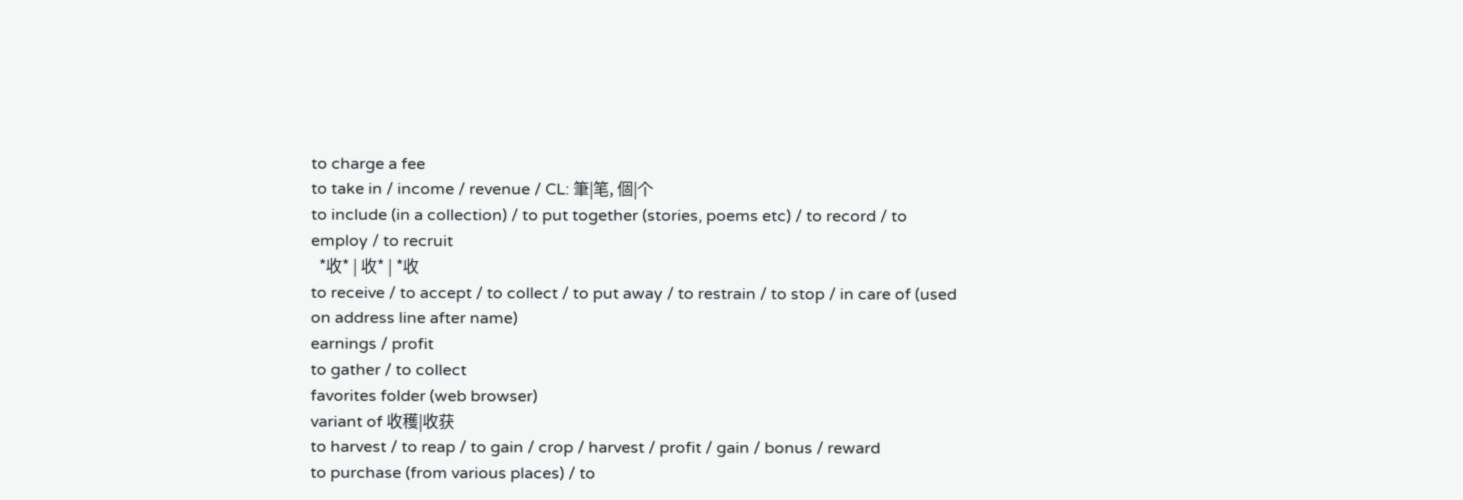to charge a fee
to take in / income / revenue / CL: 筆|笔, 個|个
to include (in a collection) / to put together (stories, poems etc) / to record / to employ / to recruit
  *收* | 收* | *收
to receive / to accept / to collect / to put away / to restrain / to stop / in care of (used on address line after name)
earnings / profit
to gather / to collect
favorites folder (web browser)
variant of 收穫|收获
to harvest / to reap / to gain / crop / harvest / profit / gain / bonus / reward
to purchase (from various places) / to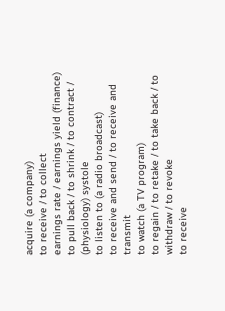acquire (a company)
to receive / to collect
earnings rate / earnings yield (finance)
to pull back / to shrink / to contract / (physiology) systole
to listen to (a radio broadcast)
to receive and send / to receive and transmit
to watch (a TV program)
to regain / to retake / to take back / to withdraw / to revoke
to receive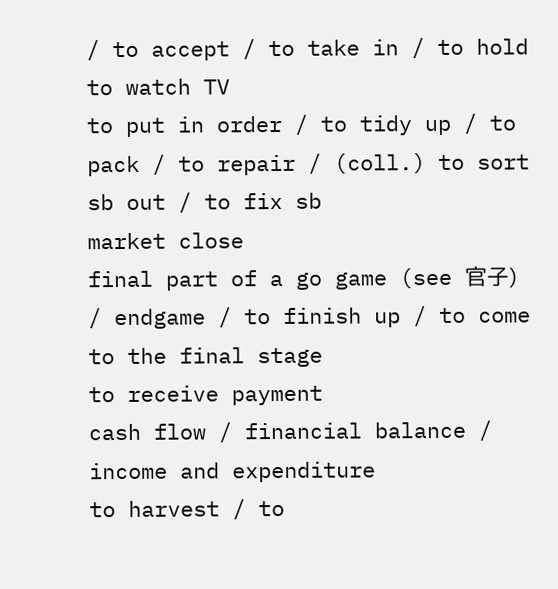/ to accept / to take in / to hold
to watch TV
to put in order / to tidy up / to pack / to repair / (coll.) to sort sb out / to fix sb
market close
final part of a go game (see 官子) / endgame / to finish up / to come to the final stage
to receive payment
cash flow / financial balance / income and expenditure
to harvest / to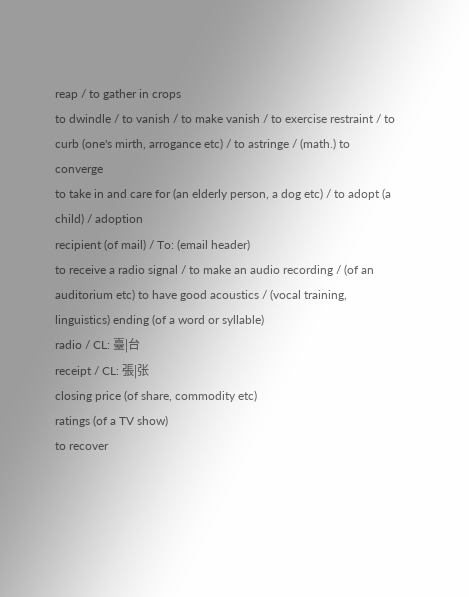reap / to gather in crops
to dwindle / to vanish / to make vanish / to exercise restraint / to curb (one's mirth, arrogance etc) / to astringe / (math.) to converge
to take in and care for (an elderly person, a dog etc) / to adopt (a child) / adoption
recipient (of mail) / To: (email header)
to receive a radio signal / to make an audio recording / (of an auditorium etc) to have good acoustics / (vocal training, linguistics) ending (of a word or syllable)
radio / CL: 臺|台
receipt / CL: 張|张
closing price (of share, commodity etc)
ratings (of a TV show)
to recover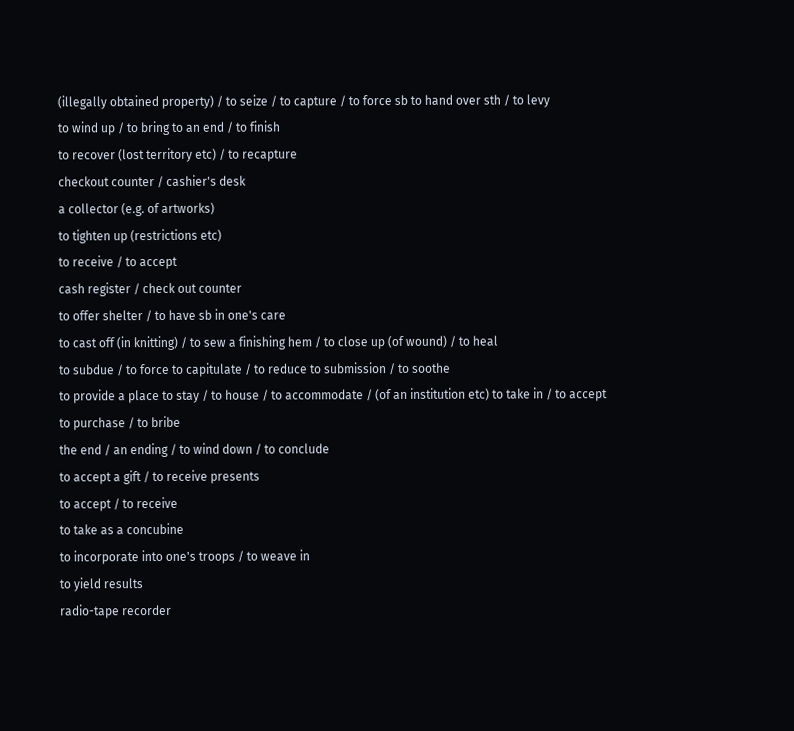(illegally obtained property) / to seize / to capture / to force sb to hand over sth / to levy
to wind up / to bring to an end / to finish
to recover (lost territory etc) / to recapture
checkout counter / cashier's desk
a collector (e.g. of artworks)
to tighten up (restrictions etc)
to receive / to accept
cash register / check out counter
to offer shelter / to have sb in one's care
to cast off (in knitting) / to sew a finishing hem / to close up (of wound) / to heal
to subdue / to force to capitulate / to reduce to submission / to soothe
to provide a place to stay / to house / to accommodate / (of an institution etc) to take in / to accept
to purchase / to bribe
the end / an ending / to wind down / to conclude
to accept a gift / to receive presents
to accept / to receive
to take as a concubine
to incorporate into one's troops / to weave in
to yield results
radio-tape recorder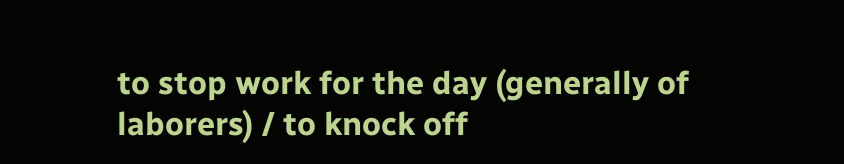to stop work for the day (generally of laborers) / to knock off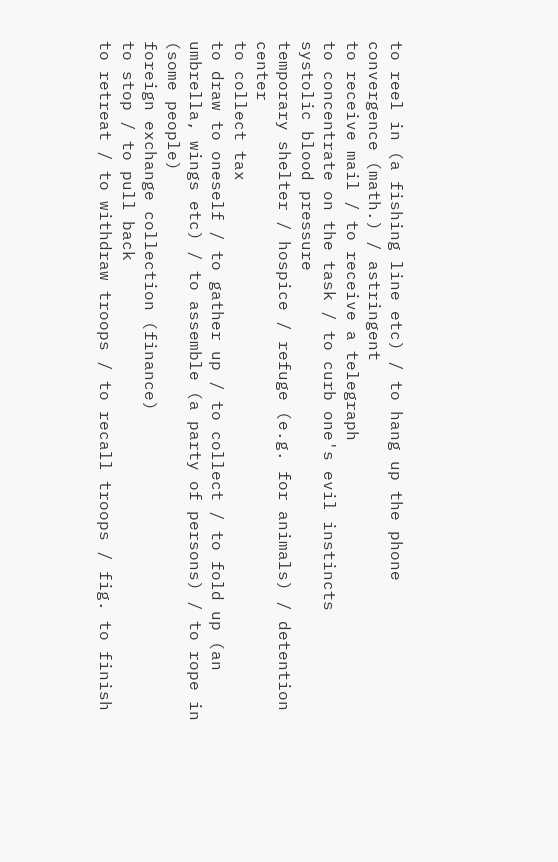to reel in (a fishing line etc) / to hang up the phone
convergence (math.) / astringent
to receive mail / to receive a telegraph
to concentrate on the task / to curb one's evil instincts
systolic blood pressure
temporary shelter / hospice / refuge (e.g. for animals) / detention center
to collect tax
to draw to oneself / to gather up / to collect / to fold up (an umbrella, wings etc) / to assemble (a party of persons) / to rope in (some people)
foreign exchange collection (finance)
to stop / to pull back
to retreat / to withdraw troops / to recall troops / fig. to finish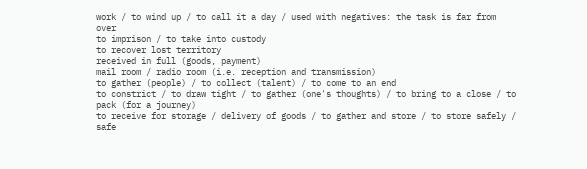work / to wind up / to call it a day / used with negatives: the task is far from over
to imprison / to take into custody
to recover lost territory
received in full (goods, payment)
mail room / radio room (i.e. reception and transmission)
to gather (people) / to collect (talent) / to come to an end
to constrict / to draw tight / to gather (one's thoughts) / to bring to a close / to pack (for a journey)
to receive for storage / delivery of goods / to gather and store / to store safely / safe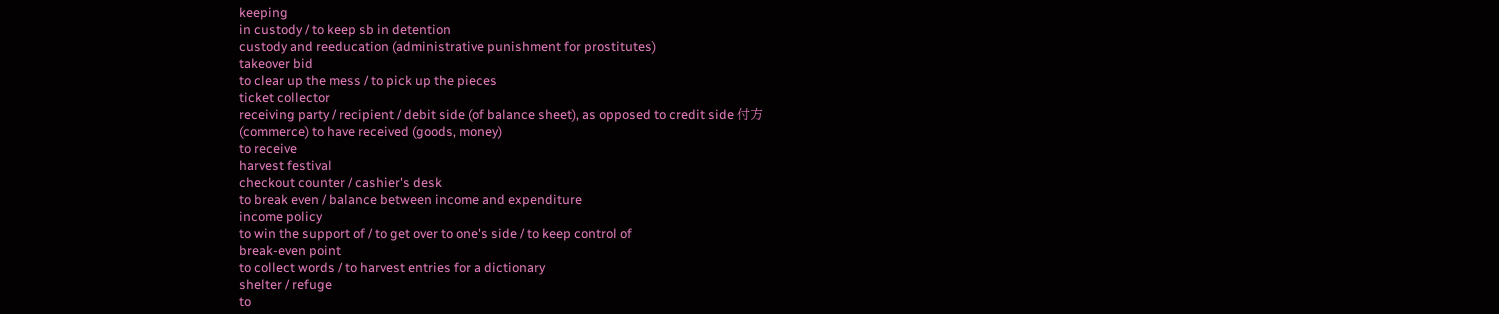keeping
in custody / to keep sb in detention
custody and reeducation (administrative punishment for prostitutes)
takeover bid
to clear up the mess / to pick up the pieces
ticket collector
receiving party / recipient / debit side (of balance sheet), as opposed to credit side 付方
(commerce) to have received (goods, money)
to receive
harvest festival
checkout counter / cashier's desk
to break even / balance between income and expenditure
income policy
to win the support of / to get over to one's side / to keep control of
break-even point
to collect words / to harvest entries for a dictionary
shelter / refuge
to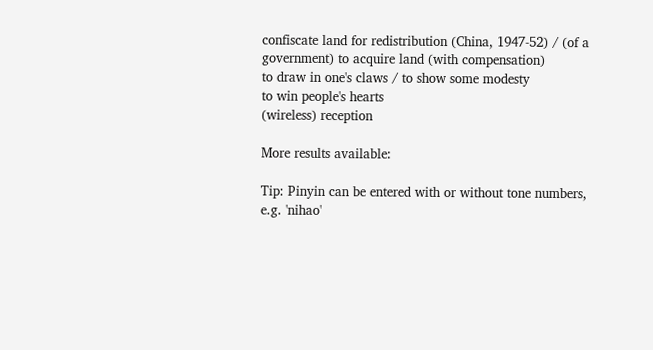confiscate land for redistribution (China, 1947-52) / (of a government) to acquire land (with compensation)
to draw in one's claws / to show some modesty
to win people's hearts
(wireless) reception

More results available:

Tip: Pinyin can be entered with or without tone numbers, e.g. 'nihao'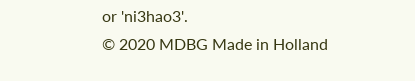or 'ni3hao3'.
© 2020 MDBG Made in Holland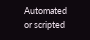Automated or scripted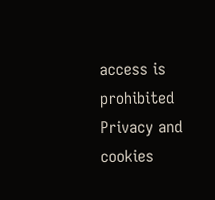access is prohibited
Privacy and cookies